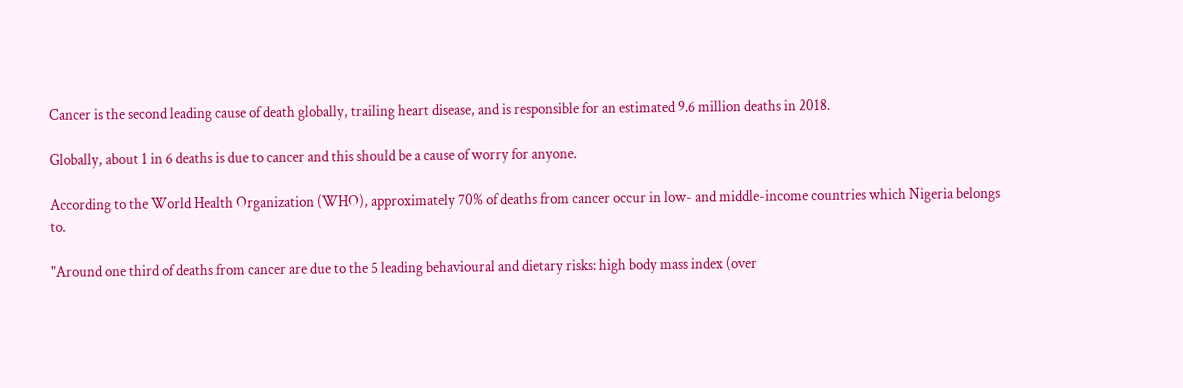Cancer is the second leading cause of death globally, trailing heart disease, and is responsible for an estimated 9.6 million deaths in 2018.

Globally, about 1 in 6 deaths is due to cancer and this should be a cause of worry for anyone.

According to the World Health Organization (WHO), approximately 70% of deaths from cancer occur in low- and middle-income countries which Nigeria belongs to.

"Around one third of deaths from cancer are due to the 5 leading behavioural and dietary risks: high body mass index (over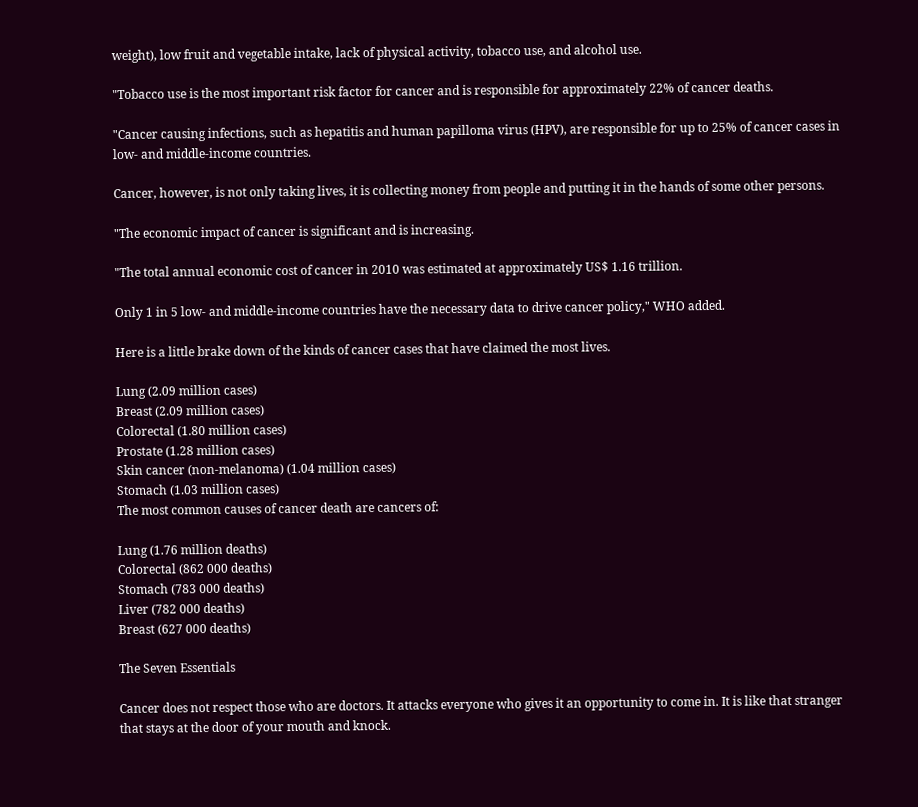weight), low fruit and vegetable intake, lack of physical activity, tobacco use, and alcohol use.

"Tobacco use is the most important risk factor for cancer and is responsible for approximately 22% of cancer deaths.

"Cancer causing infections, such as hepatitis and human papilloma virus (HPV), are responsible for up to 25% of cancer cases in low- and middle-income countries.

Cancer, however, is not only taking lives, it is collecting money from people and putting it in the hands of some other persons.

"The economic impact of cancer is significant and is increasing.

"The total annual economic cost of cancer in 2010 was estimated at approximately US$ 1.16 trillion.

Only 1 in 5 low- and middle-income countries have the necessary data to drive cancer policy," WHO added.

Here is a little brake down of the kinds of cancer cases that have claimed the most lives.

Lung (2.09 million cases)
Breast (2.09 million cases)
Colorectal (1.80 million cases)
Prostate (1.28 million cases)
Skin cancer (non-melanoma) (1.04 million cases)
Stomach (1.03 million cases)
The most common causes of cancer death are cancers of:

Lung (1.76 million deaths)
Colorectal (862 000 deaths)
Stomach (783 000 deaths)
Liver (782 000 deaths)
Breast (627 000 deaths)

The Seven Essentials

Cancer does not respect those who are doctors. It attacks everyone who gives it an opportunity to come in. It is like that stranger that stays at the door of your mouth and knock.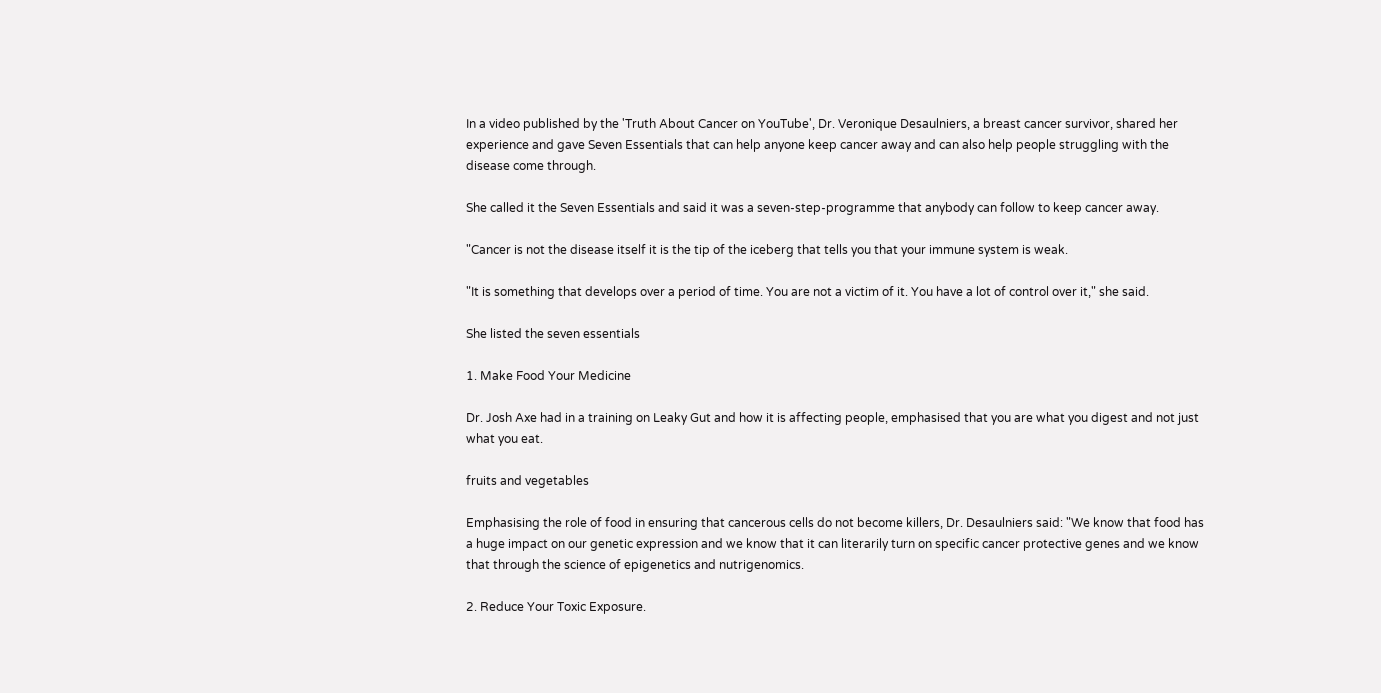In a video published by the 'Truth About Cancer on YouTube', Dr. Veronique Desaulniers, a breast cancer survivor, shared her experience and gave Seven Essentials that can help anyone keep cancer away and can also help people struggling with the disease come through.

She called it the Seven Essentials and said it was a seven-step-programme that anybody can follow to keep cancer away.

"Cancer is not the disease itself it is the tip of the iceberg that tells you that your immune system is weak.

"It is something that develops over a period of time. You are not a victim of it. You have a lot of control over it," she said.

She listed the seven essentials

1. Make Food Your Medicine

Dr. Josh Axe had in a training on Leaky Gut and how it is affecting people, emphasised that you are what you digest and not just what you eat.

fruits and vegetables

Emphasising the role of food in ensuring that cancerous cells do not become killers, Dr. Desaulniers said: "We know that food has a huge impact on our genetic expression and we know that it can literarily turn on specific cancer protective genes and we know that through the science of epigenetics and nutrigenomics.

2. Reduce Your Toxic Exposure.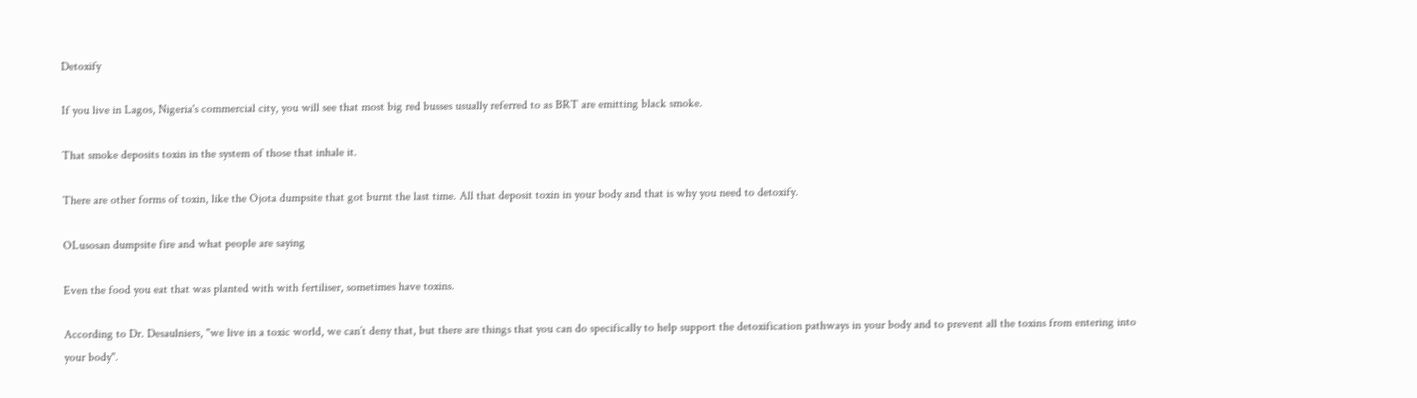Detoxify

If you live in Lagos, Nigeria's commercial city, you will see that most big red busses usually referred to as BRT are emitting black smoke.

That smoke deposits toxin in the system of those that inhale it.

There are other forms of toxin, like the Ojota dumpsite that got burnt the last time. All that deposit toxin in your body and that is why you need to detoxify.

OLusosan dumpsite fire and what people are saying

Even the food you eat that was planted with with fertiliser, sometimes have toxins.

According to Dr. Desaulniers, "we live in a toxic world, we can’t deny that, but there are things that you can do specifically to help support the detoxification pathways in your body and to prevent all the toxins from entering into your body".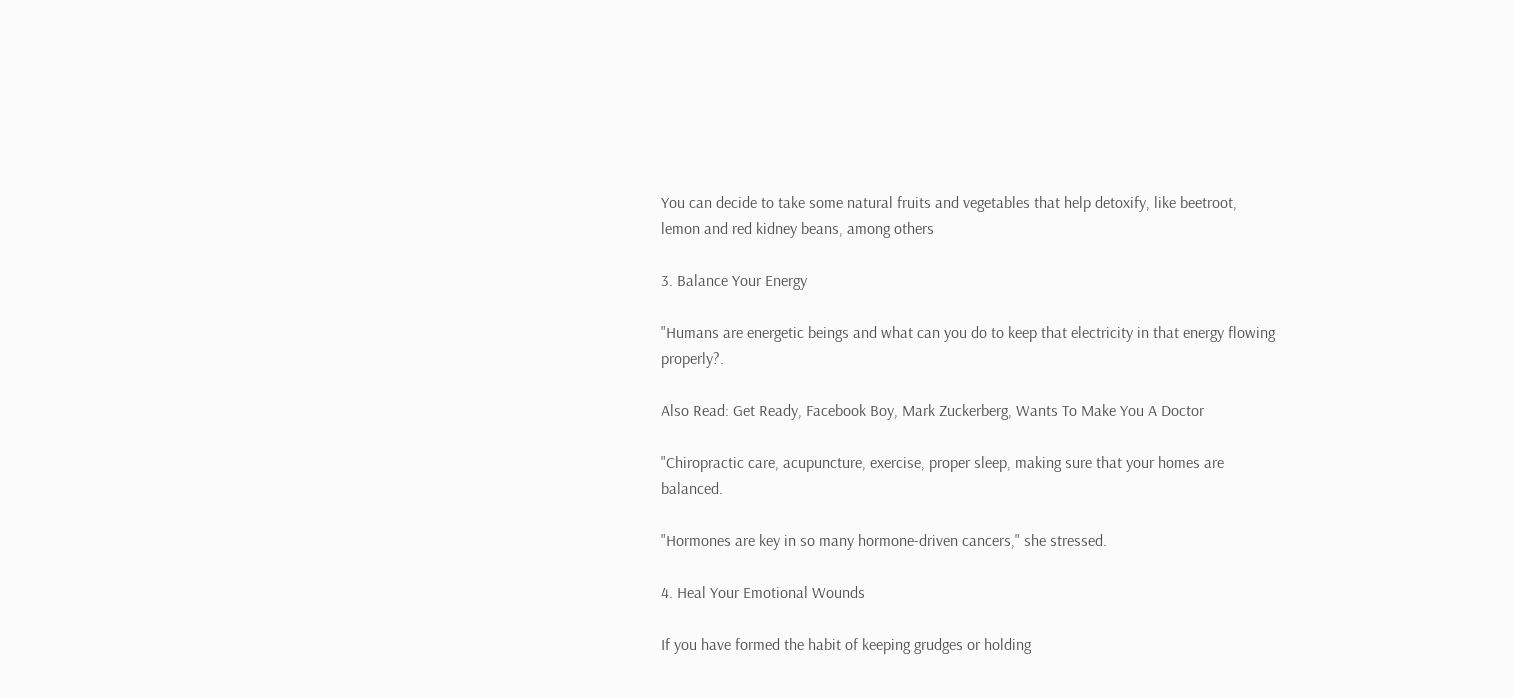You can decide to take some natural fruits and vegetables that help detoxify, like beetroot, lemon and red kidney beans, among others

3. Balance Your Energy

"Humans are energetic beings and what can you do to keep that electricity in that energy flowing properly?.

Also Read: Get Ready, Facebook Boy, Mark Zuckerberg, Wants To Make You A Doctor

"Chiropractic care, acupuncture, exercise, proper sleep, making sure that your homes are balanced.

"Hormones are key in so many hormone-driven cancers," she stressed.

4. Heal Your Emotional Wounds

If you have formed the habit of keeping grudges or holding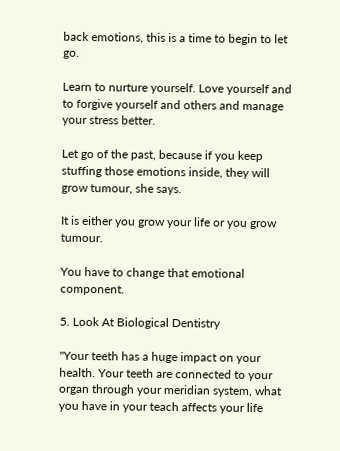back emotions, this is a time to begin to let go.

Learn to nurture yourself. Love yourself and to forgive yourself and others and manage your stress better.

Let go of the past, because if you keep stuffing those emotions inside, they will grow tumour, she says.

It is either you grow your life or you grow tumour.

You have to change that emotional component.

5. Look At Biological Dentistry

"Your teeth has a huge impact on your health. Your teeth are connected to your organ through your meridian system, what you have in your teach affects your life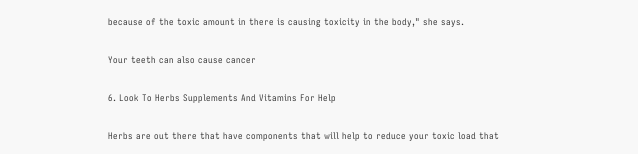because of the toxic amount in there is causing toxicity in the body," she says.

Your teeth can also cause cancer

6. Look To Herbs Supplements And Vitamins For Help

Herbs are out there that have components that will help to reduce your toxic load that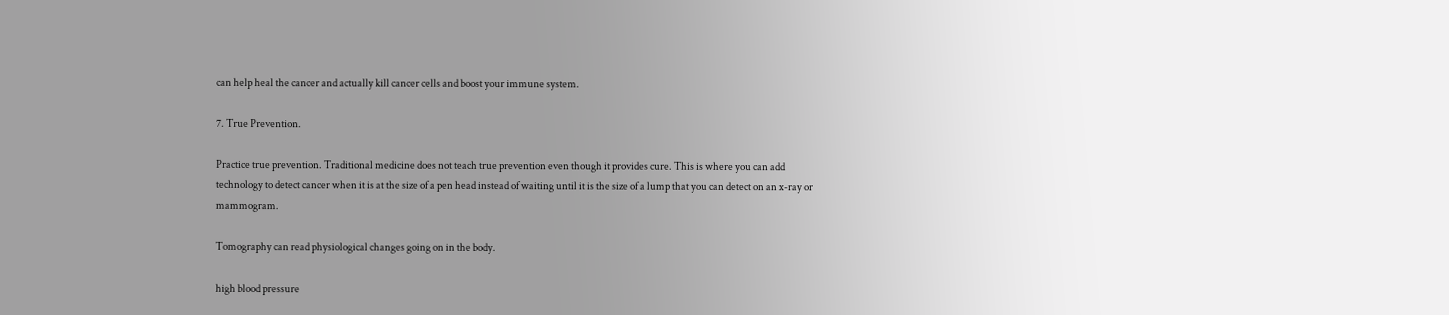can help heal the cancer and actually kill cancer cells and boost your immune system.

7. True Prevention.

Practice true prevention. Traditional medicine does not teach true prevention even though it provides cure. This is where you can add technology to detect cancer when it is at the size of a pen head instead of waiting until it is the size of a lump that you can detect on an x-ray or mammogram.

Tomography can read physiological changes going on in the body.

high blood pressure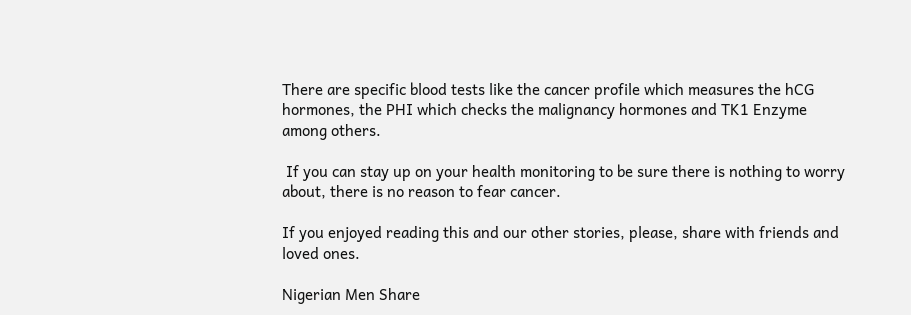There are specific blood tests like the cancer profile which measures the hCG hormones, the PHI which checks the malignancy hormones and TK1 Enzyme among others.

 If you can stay up on your health monitoring to be sure there is nothing to worry about, there is no reason to fear cancer.

If you enjoyed reading this and our other stories, please, share with friends and loved ones.

Nigerian Men Share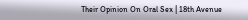Their Opinion On Oral Sex | 18th Avenue